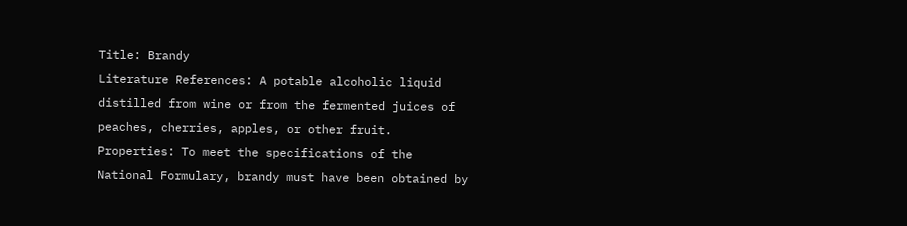Title: Brandy
Literature References: A potable alcoholic liquid distilled from wine or from the fermented juices of peaches, cherries, apples, or other fruit.
Properties: To meet the specifications of the National Formulary, brandy must have been obtained by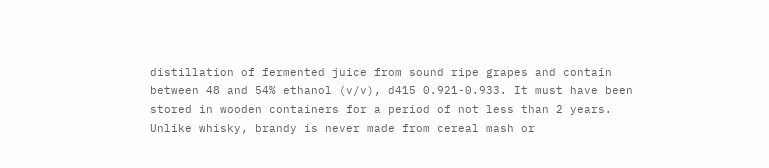distillation of fermented juice from sound ripe grapes and contain between 48 and 54% ethanol (v/v), d415 0.921-0.933. It must have been stored in wooden containers for a period of not less than 2 years. Unlike whisky, brandy is never made from cereal mash or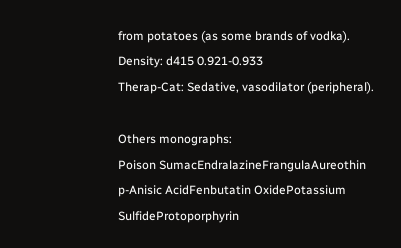from potatoes (as some brands of vodka).
Density: d415 0.921-0.933
Therap-Cat: Sedative, vasodilator (peripheral).

Others monographs:
Poison SumacEndralazineFrangulaAureothin
p-Anisic AcidFenbutatin OxidePotassium SulfideProtoporphyrin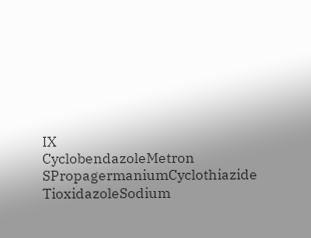IX
CyclobendazoleMetron SPropagermaniumCyclothiazide
TioxidazoleSodium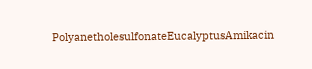PolyanetholesulfonateEucalyptusAmikacin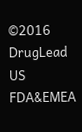©2016 DrugLead US FDA&EMEA